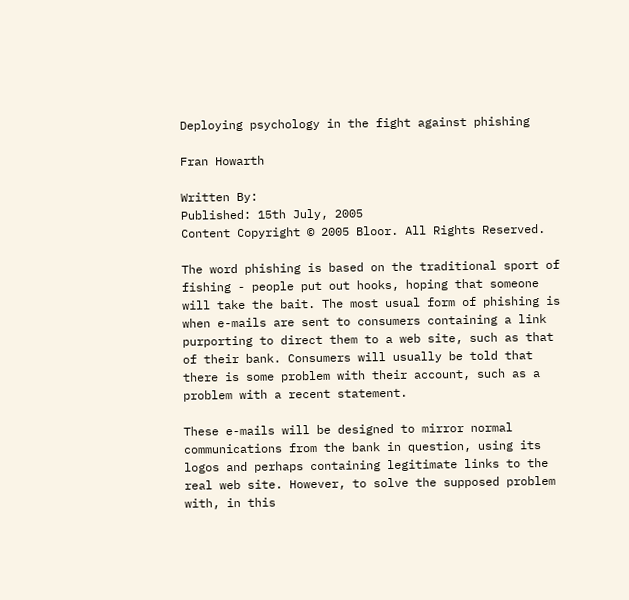Deploying psychology in the fight against phishing

Fran Howarth

Written By:
Published: 15th July, 2005
Content Copyright © 2005 Bloor. All Rights Reserved.

The word phishing is based on the traditional sport of fishing - people put out hooks, hoping that someone will take the bait. The most usual form of phishing is when e-mails are sent to consumers containing a link purporting to direct them to a web site, such as that of their bank. Consumers will usually be told that there is some problem with their account, such as a problem with a recent statement.

These e-mails will be designed to mirror normal communications from the bank in question, using its logos and perhaps containing legitimate links to the real web site. However, to solve the supposed problem with, in this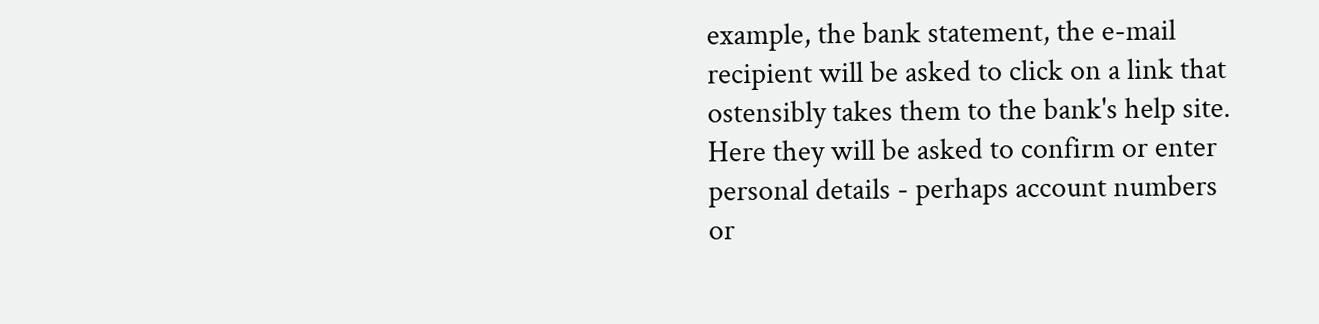example, the bank statement, the e-mail recipient will be asked to click on a link that ostensibly takes them to the bank's help site. Here they will be asked to confirm or enter personal details - perhaps account numbers or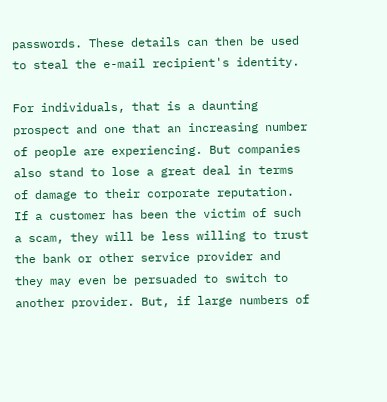passwords. These details can then be used to steal the e-mail recipient's identity.

For individuals, that is a daunting prospect and one that an increasing number of people are experiencing. But companies also stand to lose a great deal in terms of damage to their corporate reputation. If a customer has been the victim of such a scam, they will be less willing to trust the bank or other service provider and they may even be persuaded to switch to another provider. But, if large numbers of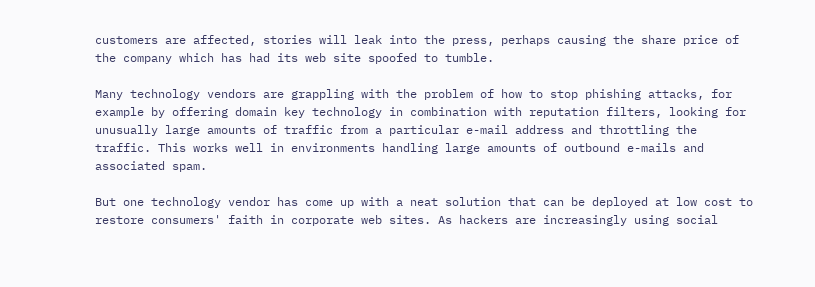customers are affected, stories will leak into the press, perhaps causing the share price of the company which has had its web site spoofed to tumble.

Many technology vendors are grappling with the problem of how to stop phishing attacks, for example by offering domain key technology in combination with reputation filters, looking for unusually large amounts of traffic from a particular e-mail address and throttling the traffic. This works well in environments handling large amounts of outbound e-mails and associated spam.

But one technology vendor has come up with a neat solution that can be deployed at low cost to restore consumers' faith in corporate web sites. As hackers are increasingly using social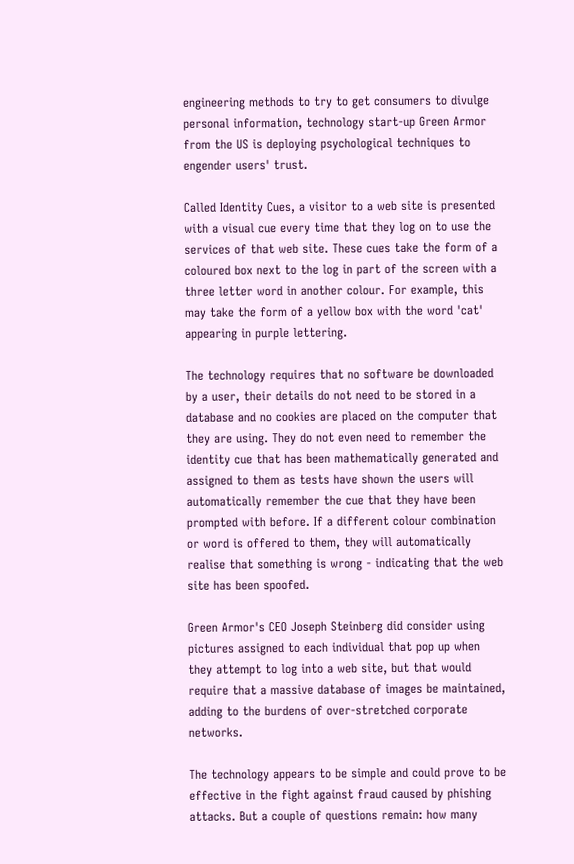engineering methods to try to get consumers to divulge personal information, technology start-up Green Armor from the US is deploying psychological techniques to engender users' trust.

Called Identity Cues, a visitor to a web site is presented with a visual cue every time that they log on to use the services of that web site. These cues take the form of a coloured box next to the log in part of the screen with a three letter word in another colour. For example, this may take the form of a yellow box with the word 'cat' appearing in purple lettering.

The technology requires that no software be downloaded by a user, their details do not need to be stored in a database and no cookies are placed on the computer that they are using. They do not even need to remember the identity cue that has been mathematically generated and assigned to them as tests have shown the users will automatically remember the cue that they have been prompted with before. If a different colour combination or word is offered to them, they will automatically realise that something is wrong - indicating that the web site has been spoofed.

Green Armor's CEO Joseph Steinberg did consider using pictures assigned to each individual that pop up when they attempt to log into a web site, but that would require that a massive database of images be maintained, adding to the burdens of over-stretched corporate networks.

The technology appears to be simple and could prove to be effective in the fight against fraud caused by phishing attacks. But a couple of questions remain: how many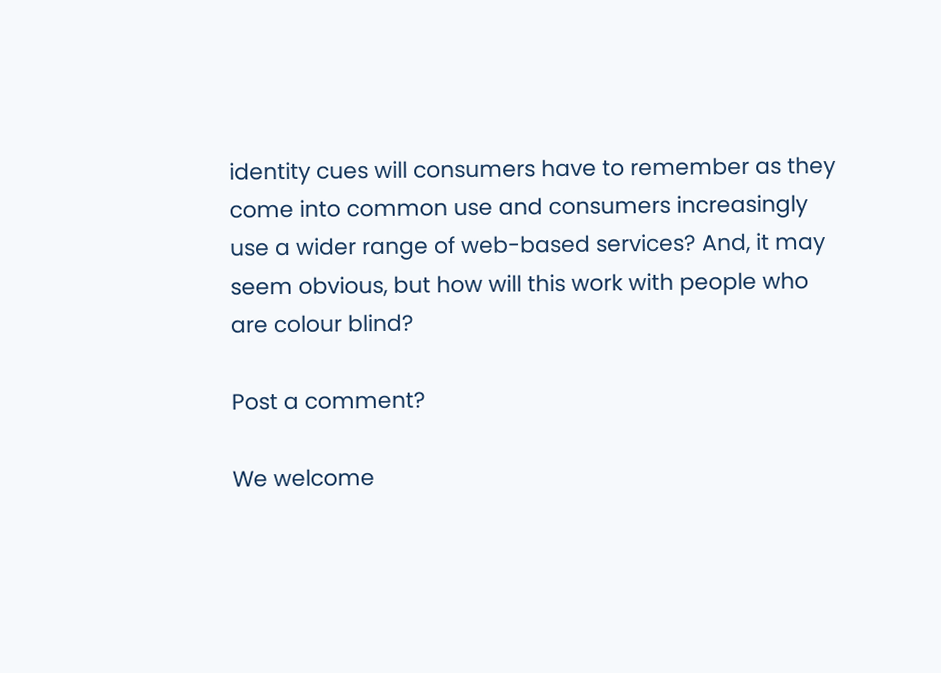identity cues will consumers have to remember as they come into common use and consumers increasingly use a wider range of web-based services? And, it may seem obvious, but how will this work with people who are colour blind?

Post a comment?

We welcome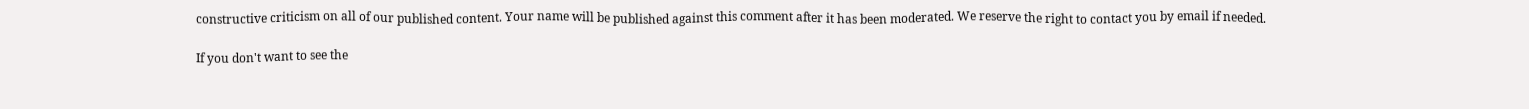constructive criticism on all of our published content. Your name will be published against this comment after it has been moderated. We reserve the right to contact you by email if needed.

If you don't want to see the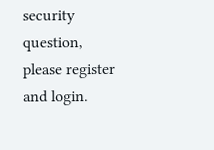security question, please register and login.